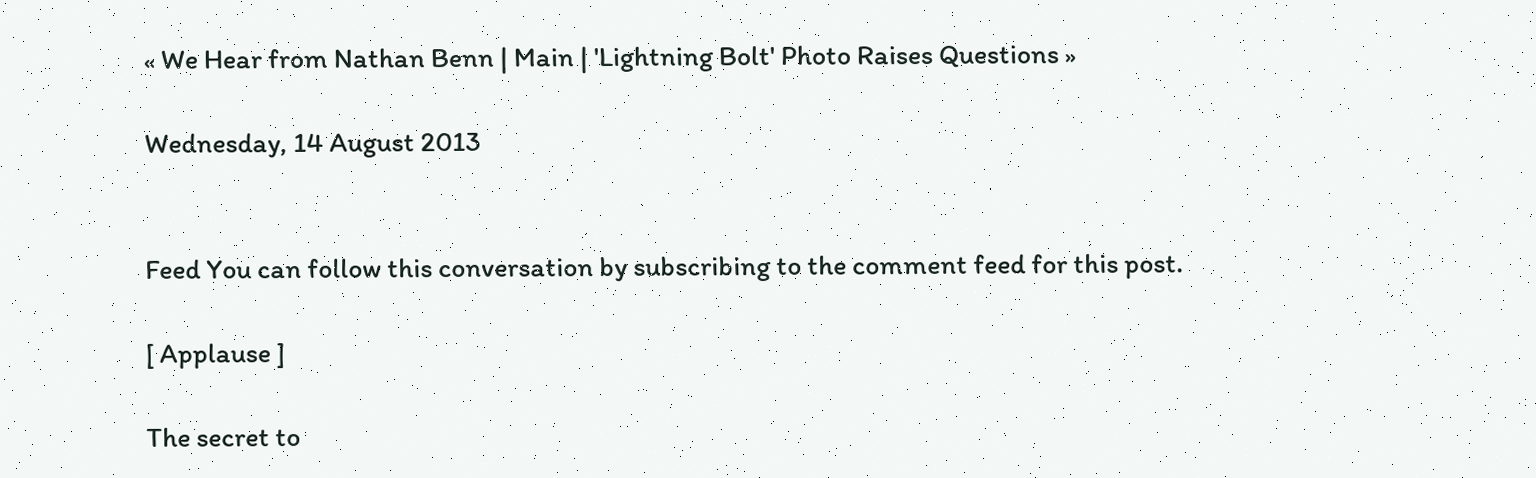« We Hear from Nathan Benn | Main | 'Lightning Bolt' Photo Raises Questions »

Wednesday, 14 August 2013


Feed You can follow this conversation by subscribing to the comment feed for this post.

[ Applause ]

The secret to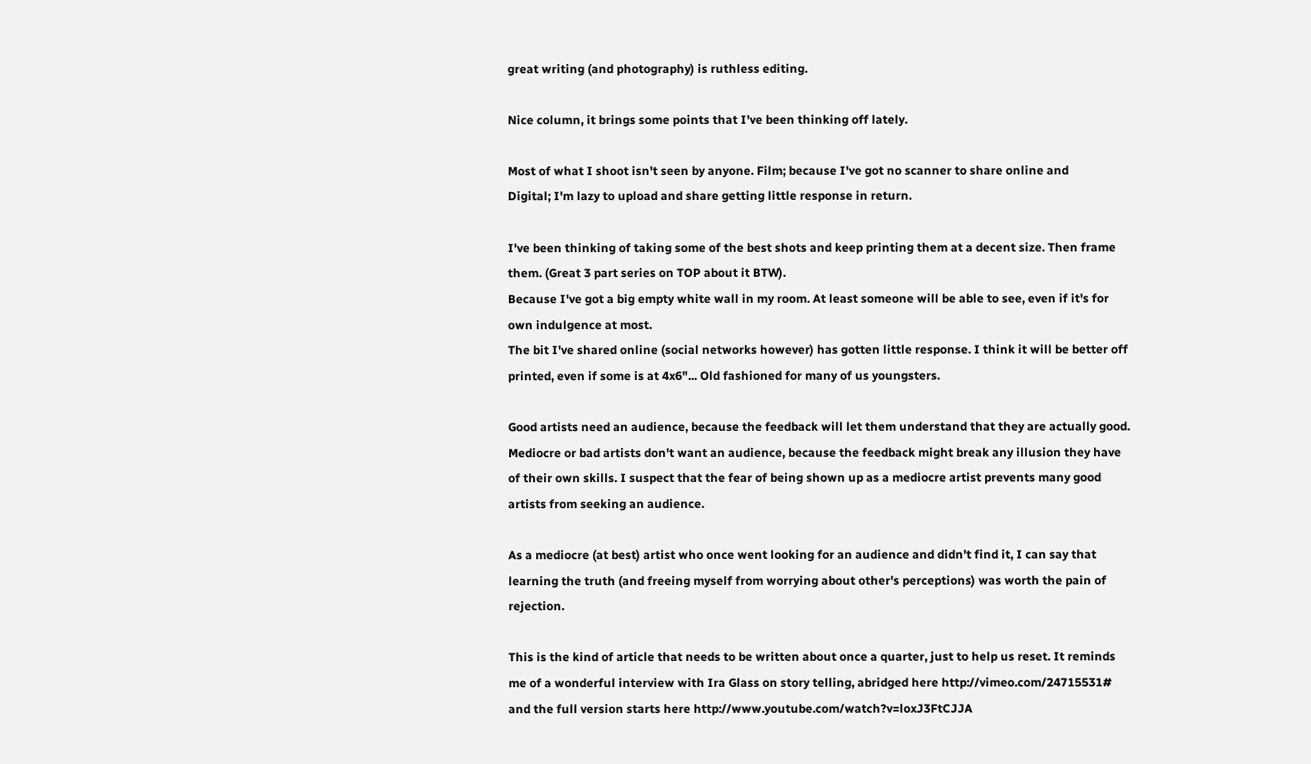great writing (and photography) is ruthless editing.

Nice column, it brings some points that I've been thinking off lately.

Most of what I shoot isn't seen by anyone. Film; because I've got no scanner to share online and
Digital; I'm lazy to upload and share getting little response in return.

I've been thinking of taking some of the best shots and keep printing them at a decent size. Then frame them. (Great 3 part series on TOP about it BTW).
Because I've got a big empty white wall in my room. At least someone will be able to see, even if it's for own indulgence at most.
The bit I've shared online (social networks however) has gotten little response. I think it will be better off printed, even if some is at 4x6"... Old fashioned for many of us youngsters.

Good artists need an audience, because the feedback will let them understand that they are actually good. Mediocre or bad artists don't want an audience, because the feedback might break any illusion they have of their own skills. I suspect that the fear of being shown up as a mediocre artist prevents many good artists from seeking an audience.

As a mediocre (at best) artist who once went looking for an audience and didn't find it, I can say that learning the truth (and freeing myself from worrying about other's perceptions) was worth the pain of rejection.

This is the kind of article that needs to be written about once a quarter, just to help us reset. It reminds me of a wonderful interview with Ira Glass on story telling, abridged here http://vimeo.com/24715531# and the full version starts here http://www.youtube.com/watch?v=loxJ3FtCJJA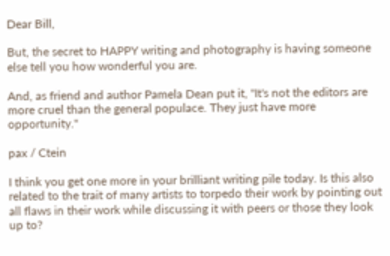Dear Bill,

But, the secret to HAPPY writing and photography is having someone else tell you how wonderful you are.

And, as friend and author Pamela Dean put it, "It's not the editors are more cruel than the general populace. They just have more opportunity."

pax / Ctein

I think you get one more in your brilliant writing pile today. Is this also related to the trait of many artists to torpedo their work by pointing out all flaws in their work while discussing it with peers or those they look up to?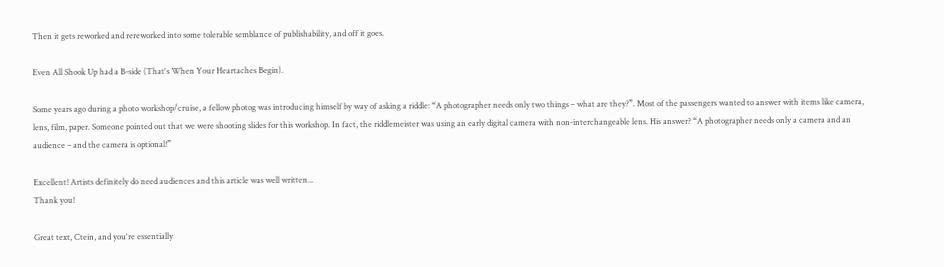Then it gets reworked and rereworked into some tolerable semblance of publishability, and off it goes.

Even All Shook Up had a B-side (That's When Your Heartaches Begin).

Some years ago during a photo workshop/cruise, a fellow photog was introducing himself by way of asking a riddle: “A photographer needs only two things – what are they?”. Most of the passengers wanted to answer with items like camera, lens, film, paper. Someone pointed out that we were shooting slides for this workshop. In fact, the riddlemeister was using an early digital camera with non-interchangeable lens. His answer? “A photographer needs only a camera and an audience – and the camera is optional!”

Excellent! Artists definitely do need audiences and this article was well written...
Thank you!

Great text, Ctein, and you're essentially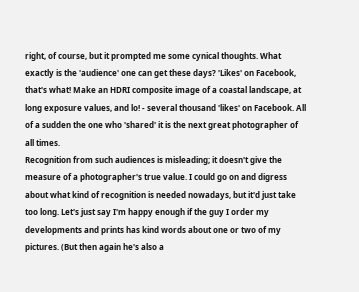right, of course, but it prompted me some cynical thoughts. What exactly is the 'audience' one can get these days? 'Likes' on Facebook, that's what! Make an HDRI composite image of a coastal landscape, at long exposure values, and lo! - several thousand 'likes' on Facebook. All of a sudden the one who 'shared' it is the next great photographer of all times.
Recognition from such audiences is misleading; it doesn't give the measure of a photographer's true value. I could go on and digress about what kind of recognition is needed nowadays, but it'd just take too long. Let's just say I'm happy enough if the guy I order my developments and prints has kind words about one or two of my pictures. (But then again he's also a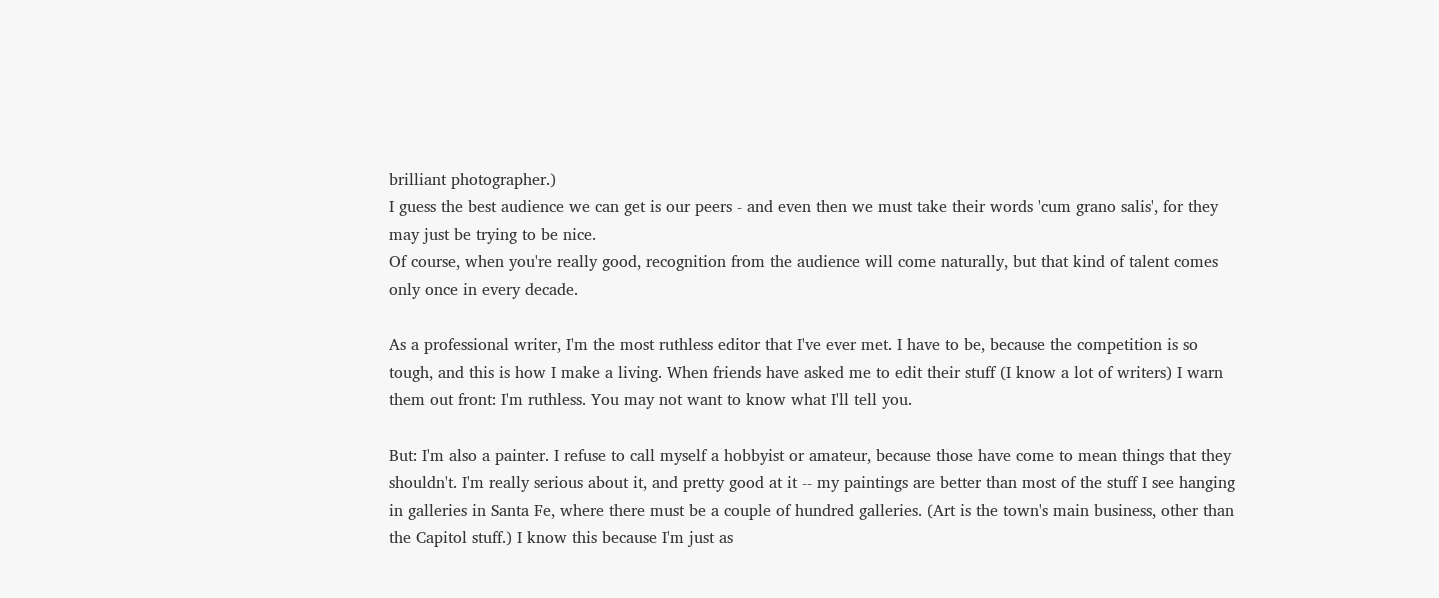brilliant photographer.)
I guess the best audience we can get is our peers - and even then we must take their words 'cum grano salis', for they may just be trying to be nice.
Of course, when you're really good, recognition from the audience will come naturally, but that kind of talent comes only once in every decade.

As a professional writer, I'm the most ruthless editor that I've ever met. I have to be, because the competition is so tough, and this is how I make a living. When friends have asked me to edit their stuff (I know a lot of writers) I warn them out front: I'm ruthless. You may not want to know what I'll tell you.

But: I'm also a painter. I refuse to call myself a hobbyist or amateur, because those have come to mean things that they shouldn't. I'm really serious about it, and pretty good at it -- my paintings are better than most of the stuff I see hanging in galleries in Santa Fe, where there must be a couple of hundred galleries. (Art is the town's main business, other than the Capitol stuff.) I know this because I'm just as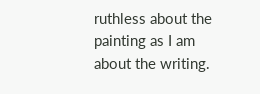ruthless about the painting as I am about the writing.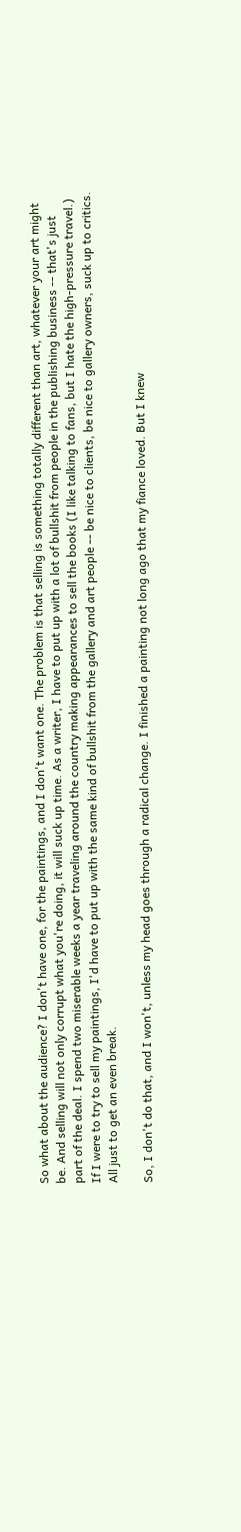So what about the audience? I don't have one, for the paintings, and I don't want one. The problem is that selling is something totally different than art, whatever your art might be. And selling will not only corrupt what you're doing, it will suck up time. As a writer, I have to put up with a lot of bullshit from people in the publishing business -- that's just part of the deal. I spend two miserable weeks a year traveling around the country making appearances to sell the books (I like talking to fans, but I hate the high-pressure travel.) If I were to try to sell my paintings, I'd have to put up with the same kind of bullshit from the gallery and art people -- be nice to clients, be nice to gallery owners, suck up to critics. All just to get an even break.

So, I don't do that, and I won't, unless my head goes through a radical change. I finished a painting not long ago that my fiance loved. But I knew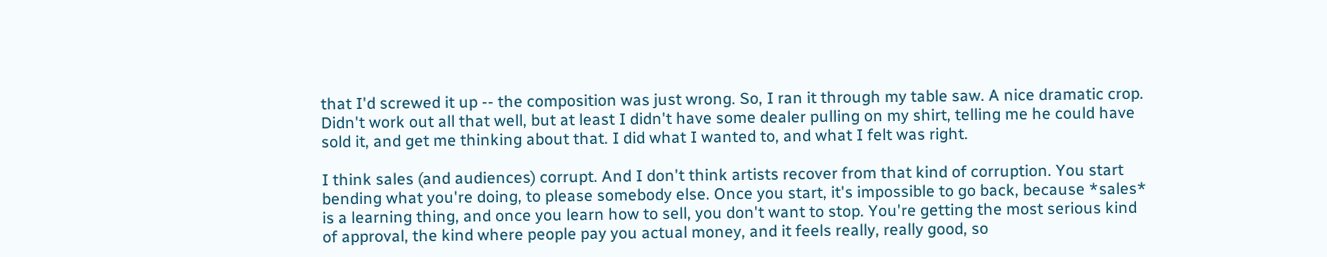that I'd screwed it up -- the composition was just wrong. So, I ran it through my table saw. A nice dramatic crop. Didn't work out all that well, but at least I didn't have some dealer pulling on my shirt, telling me he could have sold it, and get me thinking about that. I did what I wanted to, and what I felt was right.

I think sales (and audiences) corrupt. And I don't think artists recover from that kind of corruption. You start bending what you're doing, to please somebody else. Once you start, it's impossible to go back, because *sales* is a learning thing, and once you learn how to sell, you don't want to stop. You're getting the most serious kind of approval, the kind where people pay you actual money, and it feels really, really good, so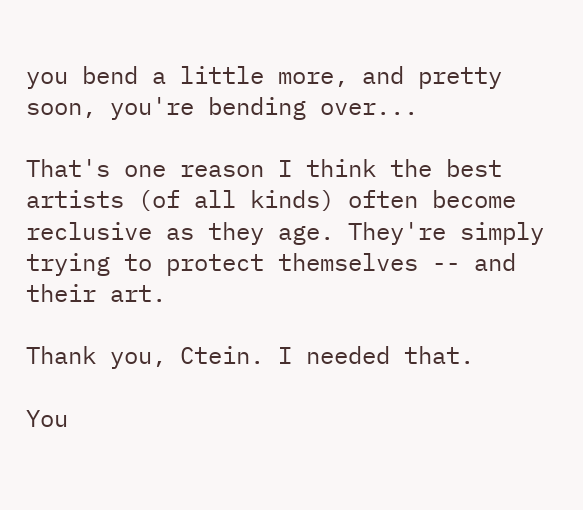you bend a little more, and pretty soon, you're bending over...

That's one reason I think the best artists (of all kinds) often become reclusive as they age. They're simply trying to protect themselves -- and their art.

Thank you, Ctein. I needed that.

You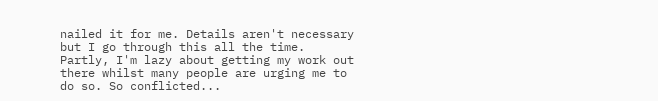nailed it for me. Details aren't necessary but I go through this all the time. Partly, I'm lazy about getting my work out there whilst many people are urging me to do so. So conflicted...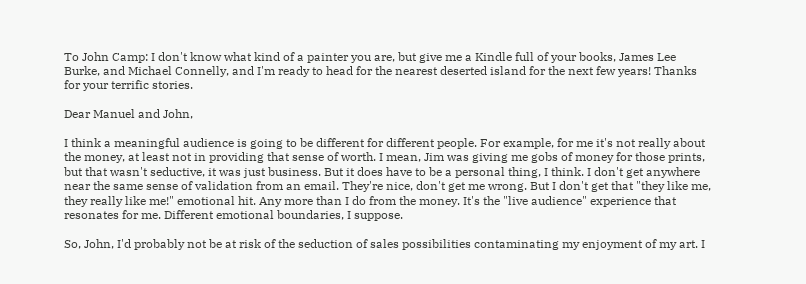To John Camp: I don't know what kind of a painter you are, but give me a Kindle full of your books, James Lee Burke, and Michael Connelly, and I'm ready to head for the nearest deserted island for the next few years! Thanks for your terrific stories.

Dear Manuel and John,

I think a meaningful audience is going to be different for different people. For example, for me it's not really about the money, at least not in providing that sense of worth. I mean, Jim was giving me gobs of money for those prints, but that wasn't seductive, it was just business. But it does have to be a personal thing, I think. I don't get anywhere near the same sense of validation from an email. They're nice, don't get me wrong. But I don't get that "they like me, they really like me!" emotional hit. Any more than I do from the money. It's the "live audience" experience that resonates for me. Different emotional boundaries, I suppose.

So, John, I'd probably not be at risk of the seduction of sales possibilities contaminating my enjoyment of my art. I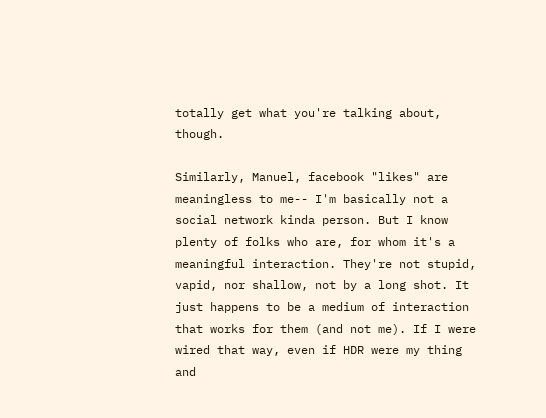totally get what you're talking about, though.

Similarly, Manuel, facebook "likes" are meaningless to me-- I'm basically not a social network kinda person. But I know plenty of folks who are, for whom it's a meaningful interaction. They're not stupid, vapid, nor shallow, not by a long shot. It just happens to be a medium of interaction that works for them (and not me). If I were wired that way, even if HDR were my thing and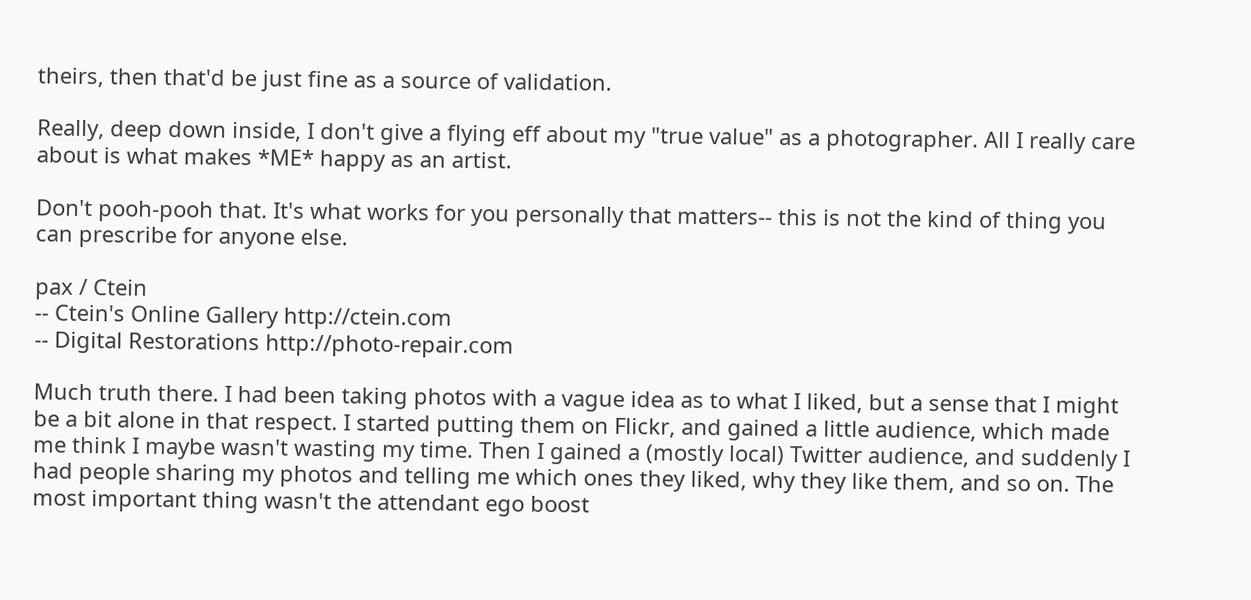theirs, then that'd be just fine as a source of validation.

Really, deep down inside, I don't give a flying eff about my "true value" as a photographer. All I really care about is what makes *ME* happy as an artist.

Don't pooh-pooh that. It's what works for you personally that matters-- this is not the kind of thing you can prescribe for anyone else.

pax / Ctein
-- Ctein's Online Gallery http://ctein.com
-- Digital Restorations http://photo-repair.com

Much truth there. I had been taking photos with a vague idea as to what I liked, but a sense that I might be a bit alone in that respect. I started putting them on Flickr, and gained a little audience, which made me think I maybe wasn't wasting my time. Then I gained a (mostly local) Twitter audience, and suddenly I had people sharing my photos and telling me which ones they liked, why they like them, and so on. The most important thing wasn't the attendant ego boost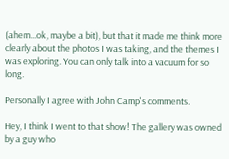(ahem...ok, maybe a bit), but that it made me think more clearly about the photos I was taking, and the themes I was exploring. You can only talk into a vacuum for so long.

Personally I agree with John Camp's comments.

Hey, I think I went to that show! The gallery was owned by a guy who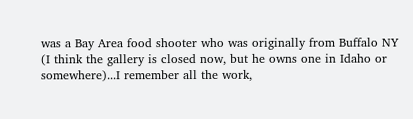was a Bay Area food shooter who was originally from Buffalo NY (I think the gallery is closed now, but he owns one in Idaho or somewhere)...I remember all the work,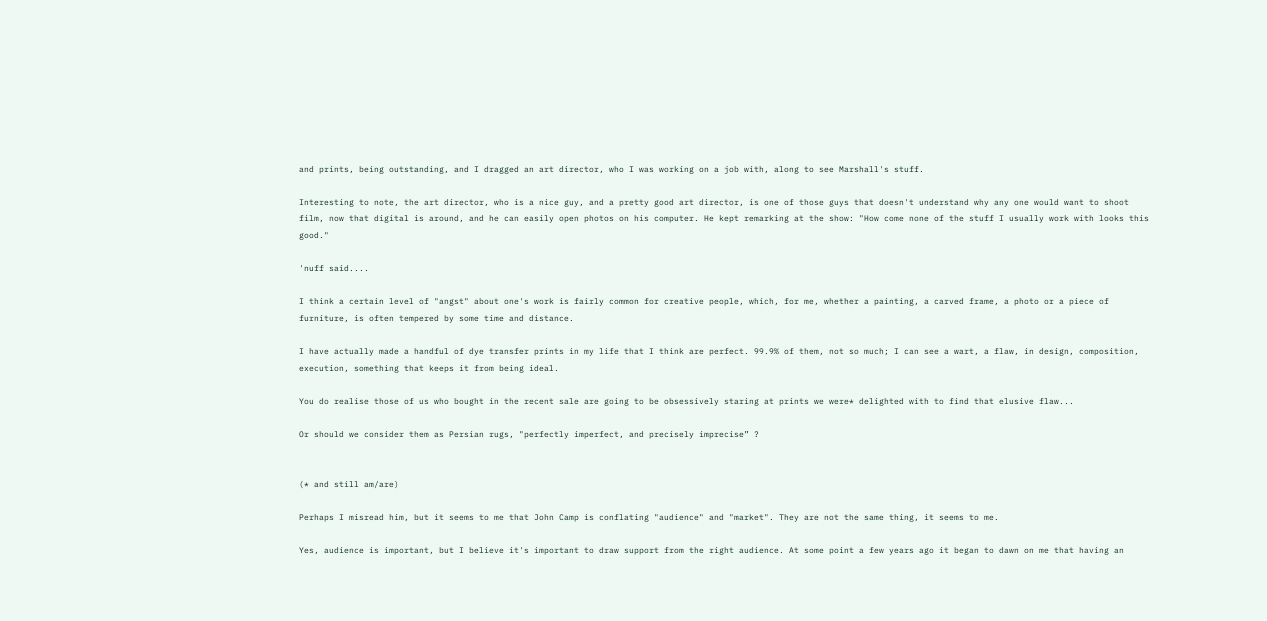and prints, being outstanding, and I dragged an art director, who I was working on a job with, along to see Marshall's stuff.

Interesting to note, the art director, who is a nice guy, and a pretty good art director, is one of those guys that doesn't understand why any one would want to shoot film, now that digital is around, and he can easily open photos on his computer. He kept remarking at the show: "How come none of the stuff I usually work with looks this good."

'nuff said....

I think a certain level of "angst" about one's work is fairly common for creative people, which, for me, whether a painting, a carved frame, a photo or a piece of furniture, is often tempered by some time and distance.

I have actually made a handful of dye transfer prints in my life that I think are perfect. 99.9% of them, not so much; I can see a wart, a flaw, in design, composition, execution, something that keeps it from being ideal.

You do realise those of us who bought in the recent sale are going to be obsessively staring at prints we were* delighted with to find that elusive flaw...

Or should we consider them as Persian rugs, "perfectly imperfect, and precisely imprecise” ?


(* and still am/are)

Perhaps I misread him, but it seems to me that John Camp is conflating "audience" and "market". They are not the same thing, it seems to me.

Yes, audience is important, but I believe it's important to draw support from the right audience. At some point a few years ago it began to dawn on me that having an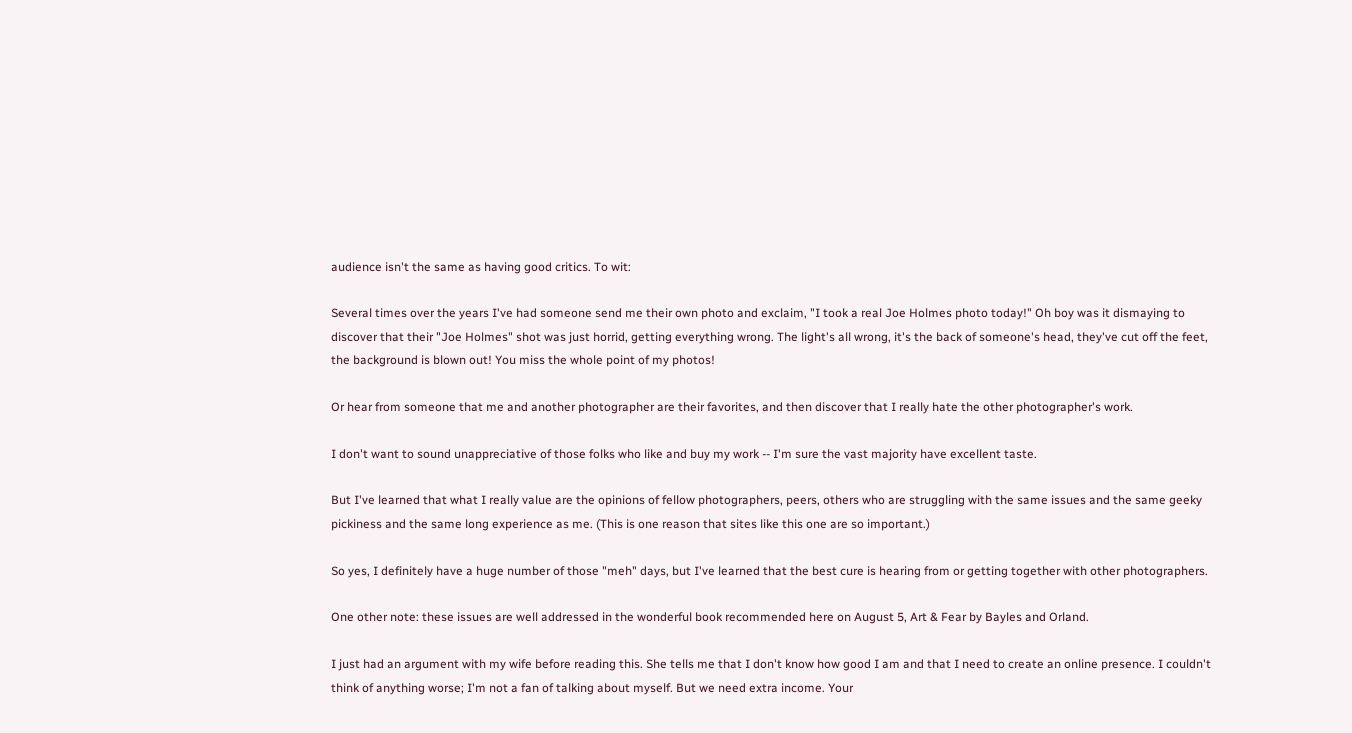audience isn't the same as having good critics. To wit:

Several times over the years I've had someone send me their own photo and exclaim, "I took a real Joe Holmes photo today!" Oh boy was it dismaying to discover that their "Joe Holmes" shot was just horrid, getting everything wrong. The light's all wrong, it's the back of someone's head, they've cut off the feet, the background is blown out! You miss the whole point of my photos!

Or hear from someone that me and another photographer are their favorites, and then discover that I really hate the other photographer's work.

I don't want to sound unappreciative of those folks who like and buy my work -- I'm sure the vast majority have excellent taste.

But I've learned that what I really value are the opinions of fellow photographers, peers, others who are struggling with the same issues and the same geeky pickiness and the same long experience as me. (This is one reason that sites like this one are so important.)

So yes, I definitely have a huge number of those "meh" days, but I've learned that the best cure is hearing from or getting together with other photographers.

One other note: these issues are well addressed in the wonderful book recommended here on August 5, Art & Fear by Bayles and Orland.

I just had an argument with my wife before reading this. She tells me that I don't know how good I am and that I need to create an online presence. I couldn't think of anything worse; I'm not a fan of talking about myself. But we need extra income. Your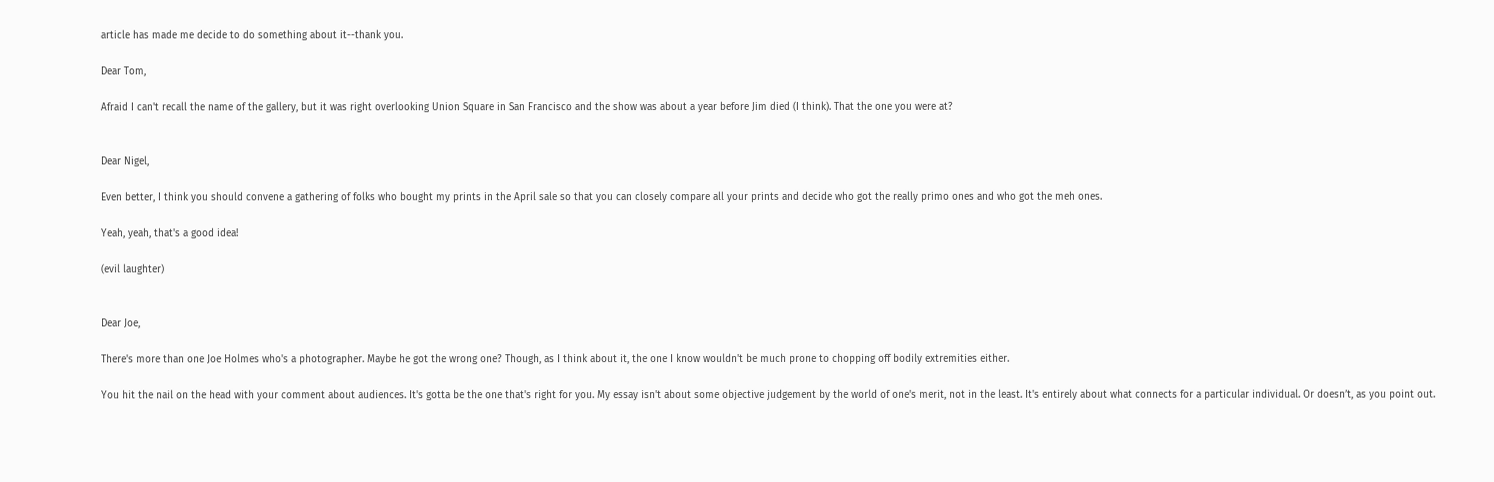article has made me decide to do something about it--thank you.

Dear Tom,

Afraid I can't recall the name of the gallery, but it was right overlooking Union Square in San Francisco and the show was about a year before Jim died (I think). That the one you were at?


Dear Nigel,

Even better, I think you should convene a gathering of folks who bought my prints in the April sale so that you can closely compare all your prints and decide who got the really primo ones and who got the meh ones.

Yeah, yeah, that's a good idea!

(evil laughter)


Dear Joe,

There's more than one Joe Holmes who's a photographer. Maybe he got the wrong one? Though, as I think about it, the one I know wouldn't be much prone to chopping off bodily extremities either.

You hit the nail on the head with your comment about audiences. It's gotta be the one that's right for you. My essay isn't about some objective judgement by the world of one's merit, not in the least. It's entirely about what connects for a particular individual. Or doesn’t, as you point out.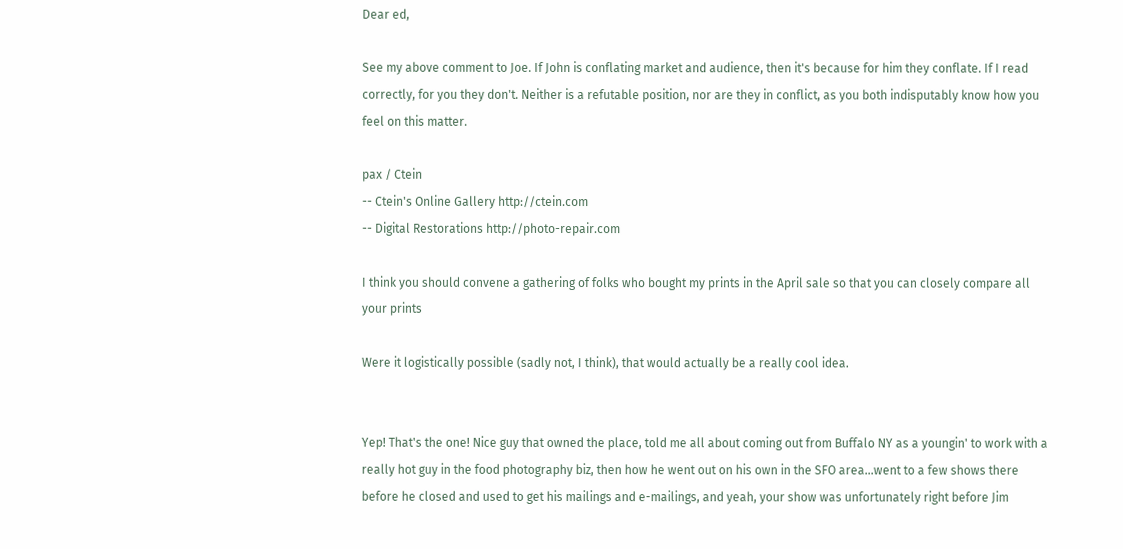Dear ed,

See my above comment to Joe. If John is conflating market and audience, then it's because for him they conflate. If I read correctly, for you they don't. Neither is a refutable position, nor are they in conflict, as you both indisputably know how you feel on this matter.

pax / Ctein
-- Ctein's Online Gallery http://ctein.com
-- Digital Restorations http://photo-repair.com

I think you should convene a gathering of folks who bought my prints in the April sale so that you can closely compare all your prints

Were it logistically possible (sadly not, I think), that would actually be a really cool idea.


Yep! That's the one! Nice guy that owned the place, told me all about coming out from Buffalo NY as a youngin' to work with a really hot guy in the food photography biz, then how he went out on his own in the SFO area...went to a few shows there before he closed and used to get his mailings and e-mailings, and yeah, your show was unfortunately right before Jim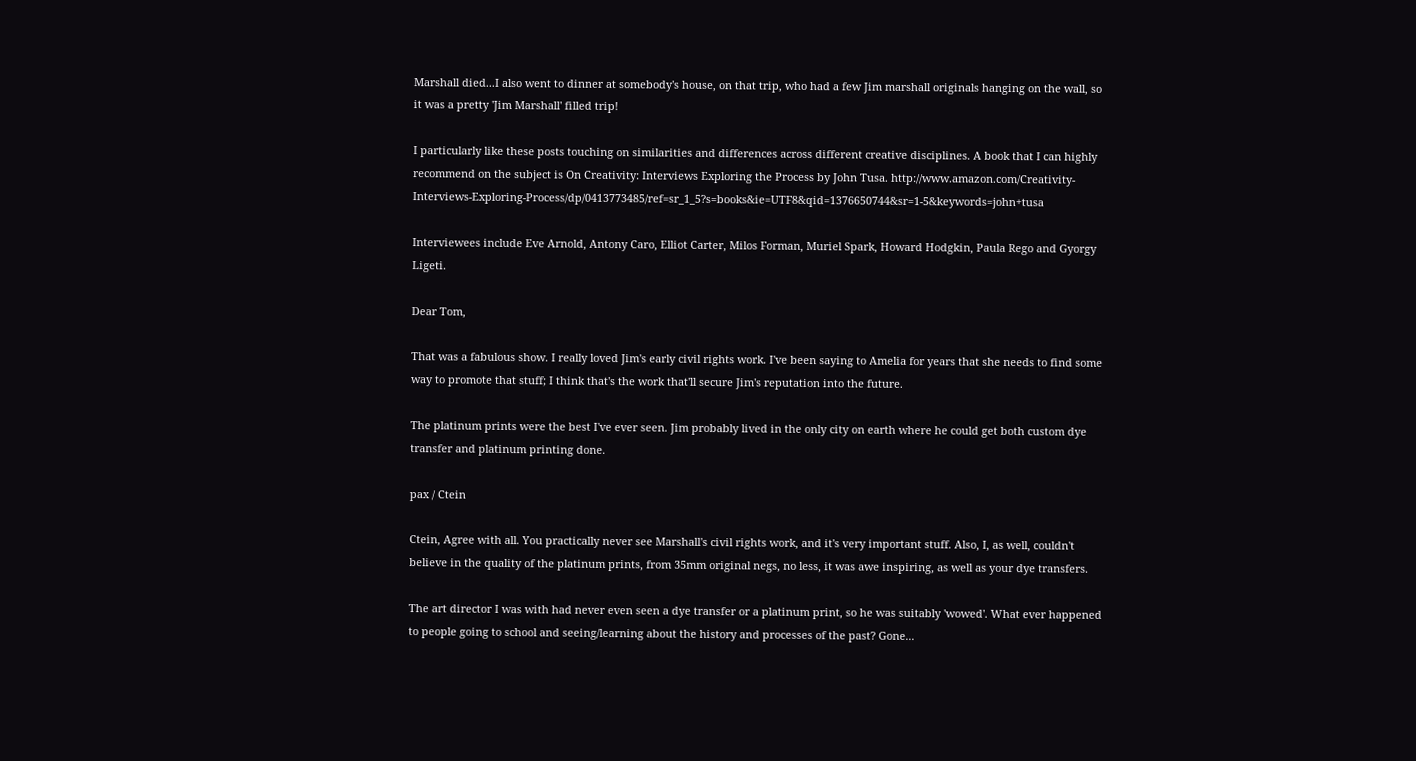Marshall died...I also went to dinner at somebody's house, on that trip, who had a few Jim marshall originals hanging on the wall, so it was a pretty 'Jim Marshall' filled trip!

I particularly like these posts touching on similarities and differences across different creative disciplines. A book that I can highly recommend on the subject is On Creativity: Interviews Exploring the Process by John Tusa. http://www.amazon.com/Creativity-Interviews-Exploring-Process/dp/0413773485/ref=sr_1_5?s=books&ie=UTF8&qid=1376650744&sr=1-5&keywords=john+tusa

Interviewees include Eve Arnold, Antony Caro, Elliot Carter, Milos Forman, Muriel Spark, Howard Hodgkin, Paula Rego and Gyorgy Ligeti.

Dear Tom,

That was a fabulous show. I really loved Jim's early civil rights work. I've been saying to Amelia for years that she needs to find some way to promote that stuff; I think that's the work that'll secure Jim's reputation into the future.

The platinum prints were the best I've ever seen. Jim probably lived in the only city on earth where he could get both custom dye transfer and platinum printing done.

pax / Ctein

Ctein, Agree with all. You practically never see Marshall's civil rights work, and it's very important stuff. Also, I, as well, couldn't believe in the quality of the platinum prints, from 35mm original negs, no less, it was awe inspiring, as well as your dye transfers.

The art director I was with had never even seen a dye transfer or a platinum print, so he was suitably 'wowed'. What ever happened to people going to school and seeing/learning about the history and processes of the past? Gone...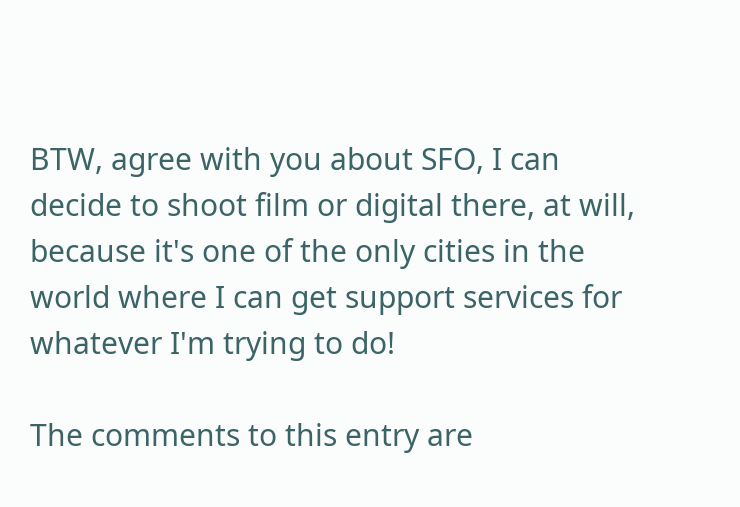BTW, agree with you about SFO, I can decide to shoot film or digital there, at will, because it's one of the only cities in the world where I can get support services for whatever I'm trying to do!

The comments to this entry are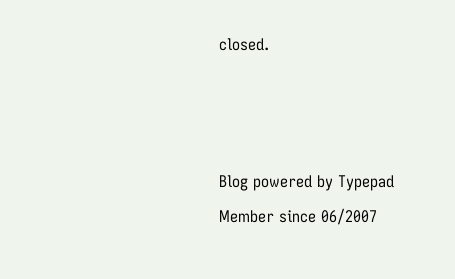closed.



Blog powered by Typepad
Member since 06/2007